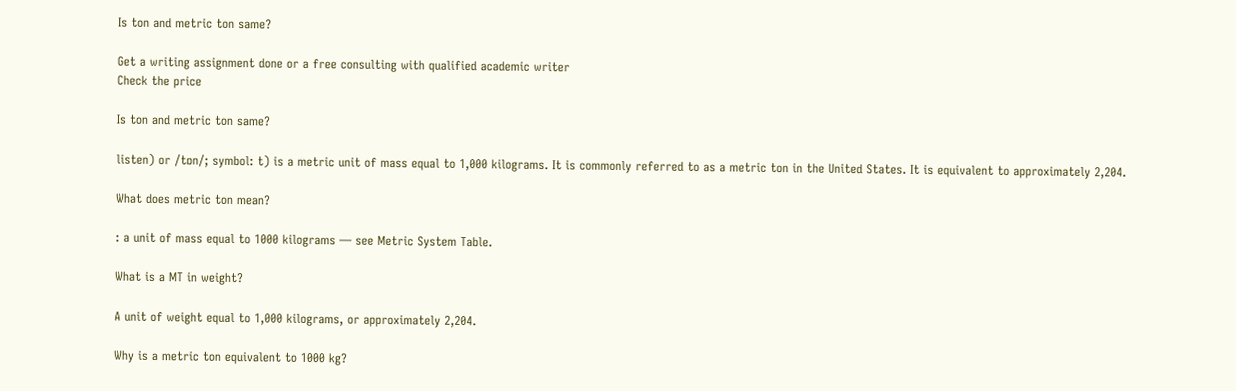Is ton and metric ton same?

Get a writing assignment done or a free consulting with qualified academic writer
Check the price

Is ton and metric ton same?

listen) or /tɒn/; symbol: t) is a metric unit of mass equal to 1,000 kilograms. It is commonly referred to as a metric ton in the United States. It is equivalent to approximately 2,204.

What does metric ton mean?

: a unit of mass equal to 1000 kilograms — see Metric System Table.

What is a MT in weight?

A unit of weight equal to 1,000 kilograms, or approximately 2,204.

Why is a metric ton equivalent to 1000 kg?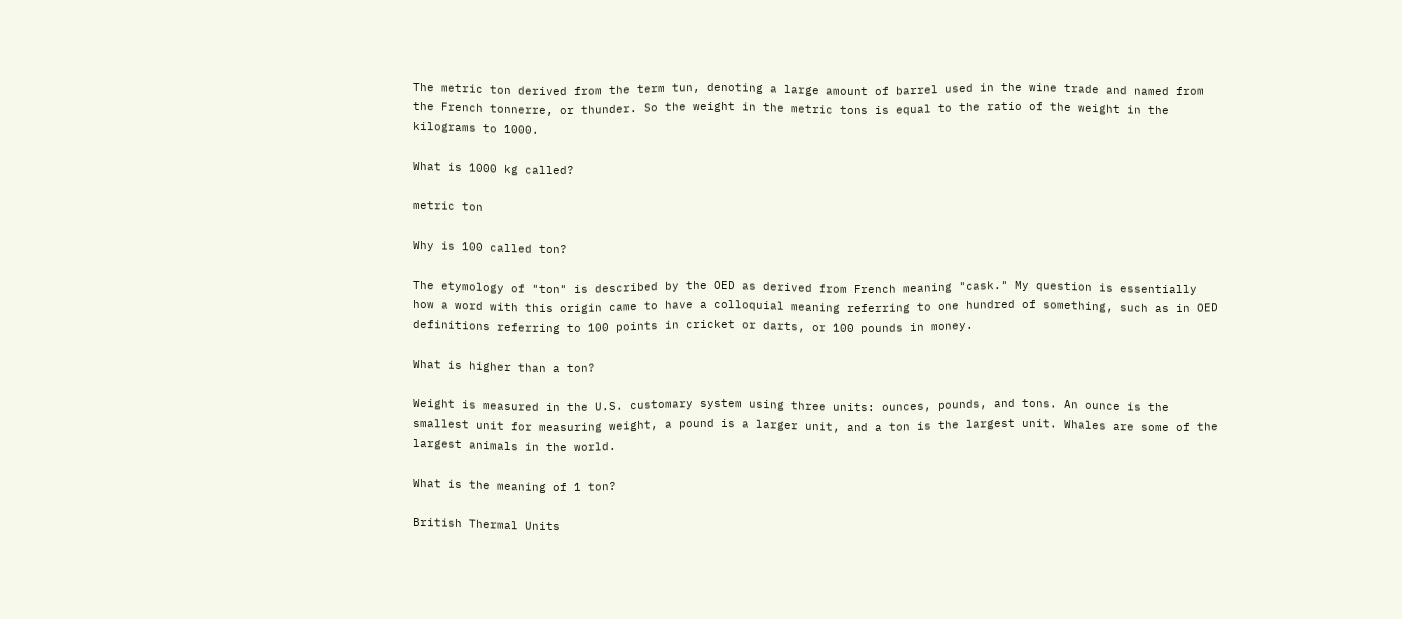The metric ton derived from the term tun, denoting a large amount of barrel used in the wine trade and named from the French tonnerre, or thunder. So the weight in the metric tons is equal to the ratio of the weight in the kilograms to 1000.

What is 1000 kg called?

metric ton

Why is 100 called ton?

The etymology of "ton" is described by the OED as derived from French meaning "cask." My question is essentially how a word with this origin came to have a colloquial meaning referring to one hundred of something, such as in OED definitions referring to 100 points in cricket or darts, or 100 pounds in money.

What is higher than a ton?

Weight is measured in the U.S. customary system using three units: ounces, pounds, and tons. An ounce is the smallest unit for measuring weight, a pound is a larger unit, and a ton is the largest unit. Whales are some of the largest animals in the world.

What is the meaning of 1 ton?

British Thermal Units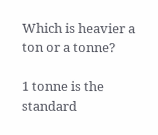Which is heavier a ton or a tonne?

1 tonne is the standard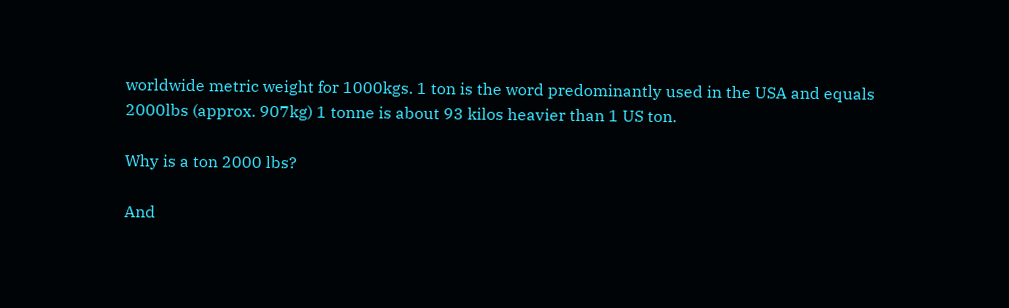worldwide metric weight for 1000kgs. 1 ton is the word predominantly used in the USA and equals 2000lbs (approx. 907kg) 1 tonne is about 93 kilos heavier than 1 US ton.

Why is a ton 2000 lbs?

And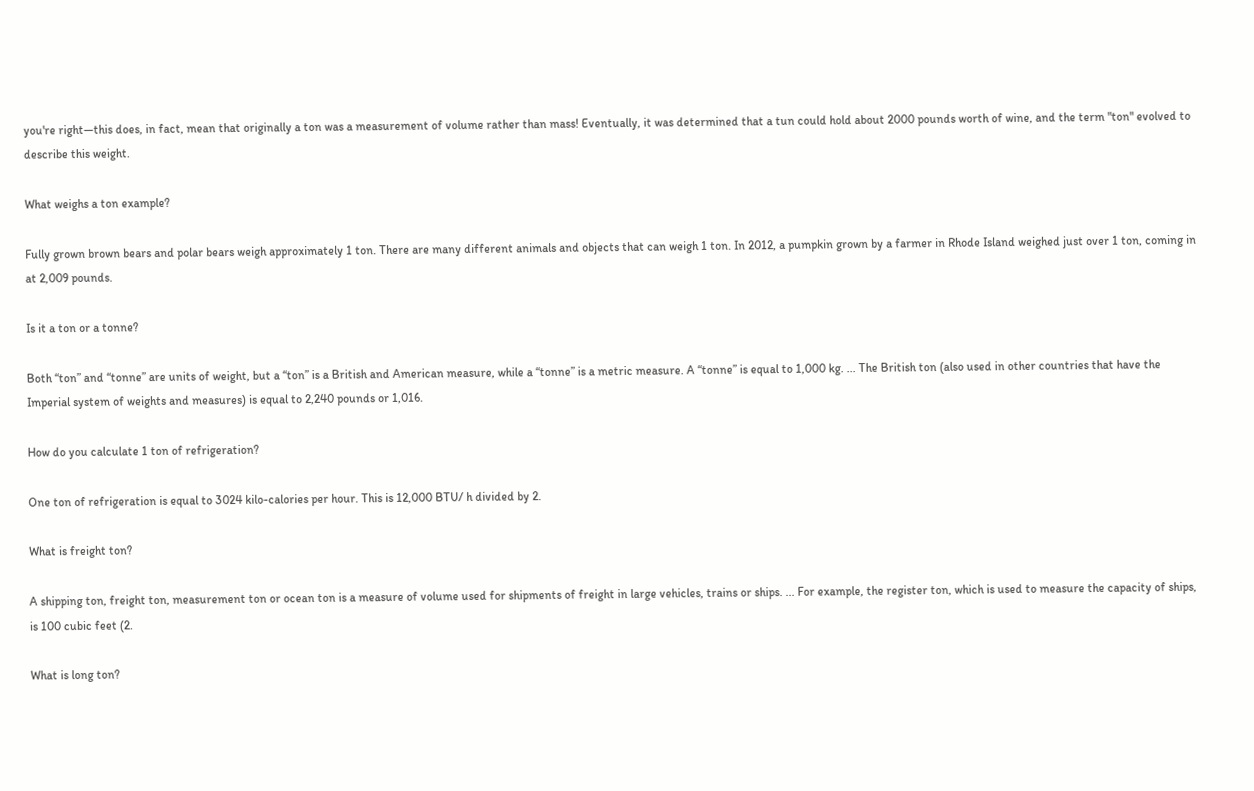you're right—this does, in fact, mean that originally a ton was a measurement of volume rather than mass! Eventually, it was determined that a tun could hold about 2000 pounds worth of wine, and the term "ton" evolved to describe this weight.

What weighs a ton example?

Fully grown brown bears and polar bears weigh approximately 1 ton. There are many different animals and objects that can weigh 1 ton. In 2012, a pumpkin grown by a farmer in Rhode Island weighed just over 1 ton, coming in at 2,009 pounds.

Is it a ton or a tonne?

Both “ton” and “tonne” are units of weight, but a “ton” is a British and American measure, while a “tonne” is a metric measure. A “tonne” is equal to 1,000 kg. ... The British ton (also used in other countries that have the Imperial system of weights and measures) is equal to 2,240 pounds or 1,016.

How do you calculate 1 ton of refrigeration?

One ton of refrigeration is equal to 3024 kilo-calories per hour. This is 12,000 BTU/ h divided by 2.

What is freight ton?

A shipping ton, freight ton, measurement ton or ocean ton is a measure of volume used for shipments of freight in large vehicles, trains or ships. ... For example, the register ton, which is used to measure the capacity of ships, is 100 cubic feet (2.

What is long ton?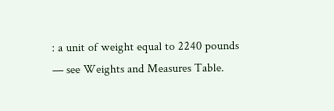: a unit of weight equal to 2240 pounds — see Weights and Measures Table.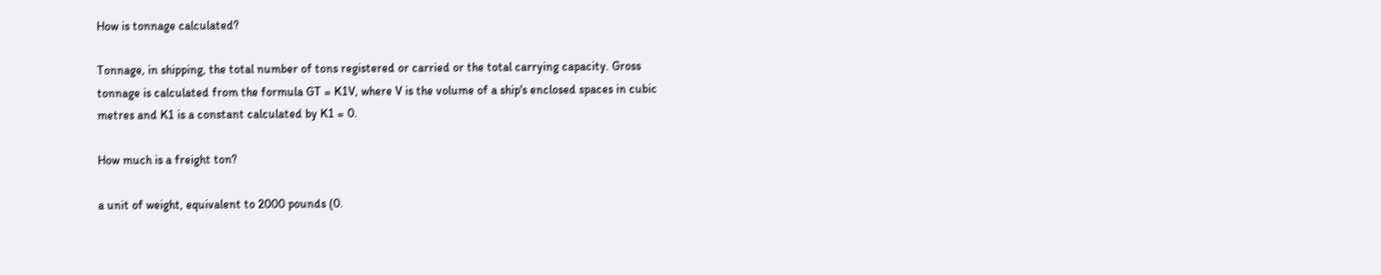How is tonnage calculated?

Tonnage, in shipping, the total number of tons registered or carried or the total carrying capacity. Gross tonnage is calculated from the formula GT = K1V, where V is the volume of a ship's enclosed spaces in cubic metres and K1 is a constant calculated by K1 = 0.

How much is a freight ton?

a unit of weight, equivalent to 2000 pounds (0.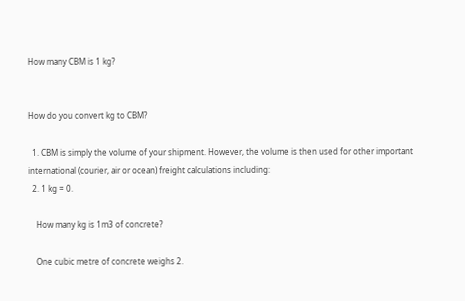How many CBM is 1 kg?


How do you convert kg to CBM?

  1. CBM is simply the volume of your shipment. However, the volume is then used for other important international (courier, air or ocean) freight calculations including:
  2. 1 kg = 0.

    How many kg is 1m3 of concrete?

    One cubic metre of concrete weighs 2.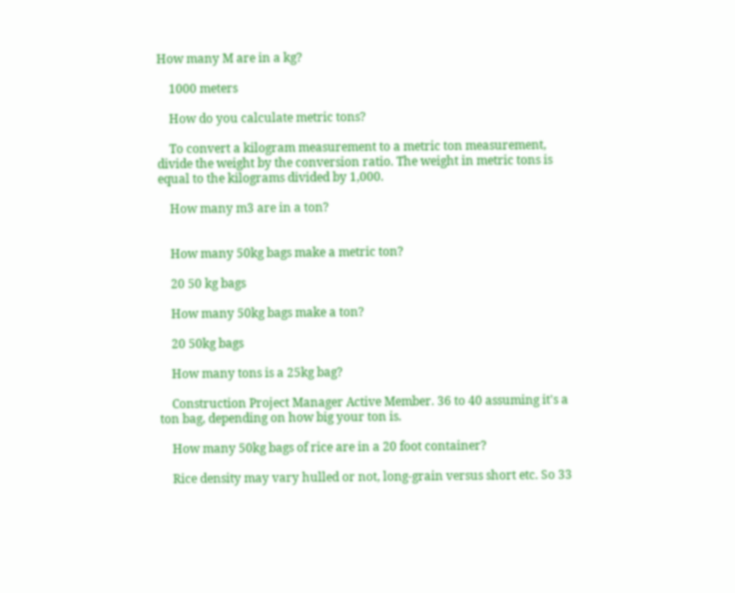How many M are in a kg?

    1000 meters

    How do you calculate metric tons?

    To convert a kilogram measurement to a metric ton measurement, divide the weight by the conversion ratio. The weight in metric tons is equal to the kilograms divided by 1,000.

    How many m3 are in a ton?


    How many 50kg bags make a metric ton?

    20 50 kg bags

    How many 50kg bags make a ton?

    20 50kg bags

    How many tons is a 25kg bag?

    Construction Project Manager Active Member. 36 to 40 assuming it's a ton bag, depending on how big your ton is.

    How many 50kg bags of rice are in a 20 foot container?

    Rice density may vary hulled or not, long-grain versus short etc. So 33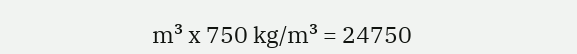m³ x 750 kg/m³ = 24750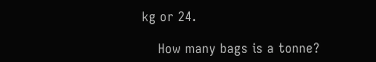kg or 24.

    How many bags is a tonne?